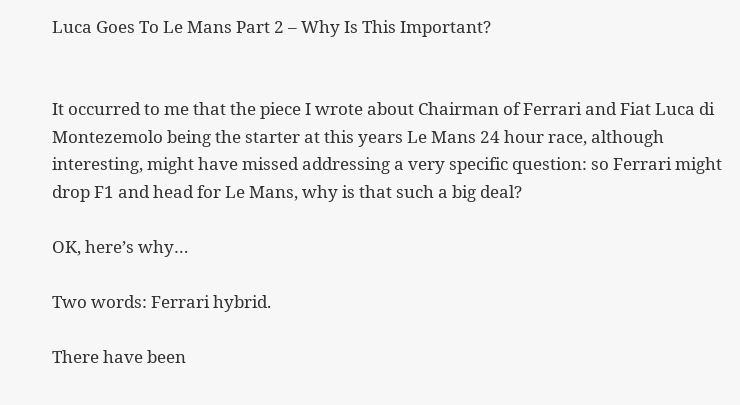Luca Goes To Le Mans Part 2 – Why Is This Important?


It occurred to me that the piece I wrote about Chairman of Ferrari and Fiat Luca di Montezemolo being the starter at this years Le Mans 24 hour race, although interesting, might have missed addressing a very specific question: so Ferrari might drop F1 and head for Le Mans, why is that such a big deal?

OK, here’s why…

Two words: Ferrari hybrid.

There have been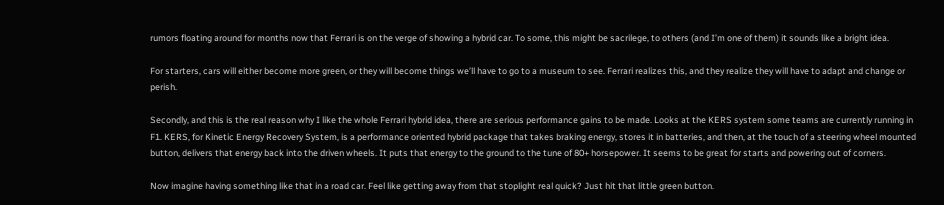rumors floating around for months now that Ferrari is on the verge of showing a hybrid car. To some, this might be sacrilege, to others (and I’m one of them) it sounds like a bright idea.

For starters, cars will either become more green, or they will become things we’ll have to go to a museum to see. Ferrari realizes this, and they realize they will have to adapt and change or perish.

Secondly, and this is the real reason why I like the whole Ferrari hybrid idea, there are serious performance gains to be made. Looks at the KERS system some teams are currently running in F1. KERS, for Kinetic Energy Recovery System, is a performance oriented hybrid package that takes braking energy, stores it in batteries, and then, at the touch of a steering wheel mounted button, delivers that energy back into the driven wheels. It puts that energy to the ground to the tune of 80+ horsepower. It seems to be great for starts and powering out of corners.

Now imagine having something like that in a road car. Feel like getting away from that stoplight real quick? Just hit that little green button.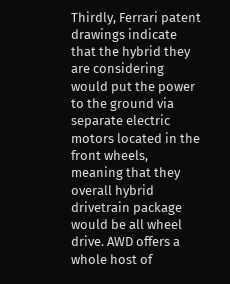Thirdly, Ferrari patent drawings indicate that the hybrid they are considering would put the power to the ground via separate electric motors located in the front wheels, meaning that they overall hybrid drivetrain package would be all wheel drive. AWD offers a whole host of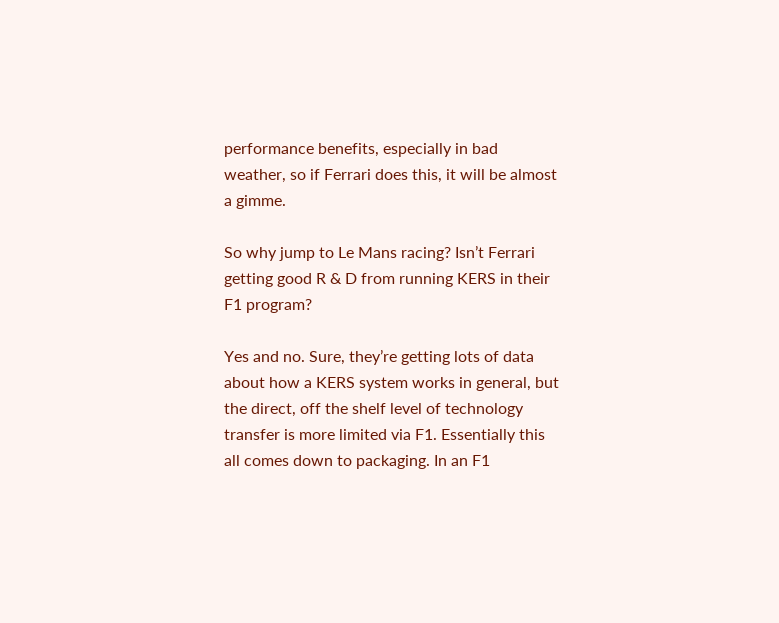performance benefits, especially in bad weather, so if Ferrari does this, it will be almost a gimme.

So why jump to Le Mans racing? Isn’t Ferrari getting good R & D from running KERS in their F1 program?

Yes and no. Sure, they’re getting lots of data about how a KERS system works in general, but the direct, off the shelf level of technology transfer is more limited via F1. Essentially this all comes down to packaging. In an F1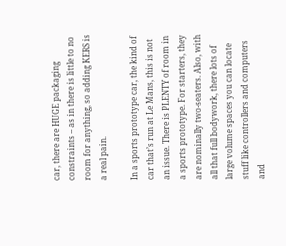car, there are HUGE packaging constraints – as in there is little to no room for anything, so adding KERS is a real pain.

In a sports prototype car, the kind of car that’s run at Le Mans, this is not an issue. There is PLENTY of room in a sports prototype. For starters, they are nominally two-seaters. Also, with all that full bodywork, there lots of large volume spaces you can locate stuff like controllers and computers and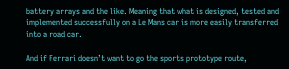battery arrays and the like. Meaning that what is designed, tested and implemented successfully on a Le Mans car is more easily transferred into a road car.

And if Ferrari doesn’t want to go the sports prototype route,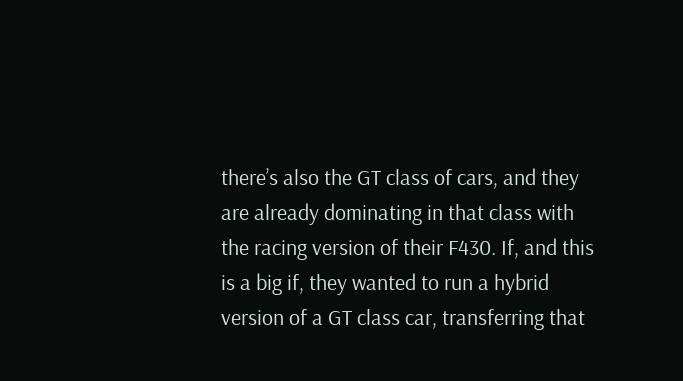there’s also the GT class of cars, and they are already dominating in that class with the racing version of their F430. If, and this is a big if, they wanted to run a hybrid version of a GT class car, transferring that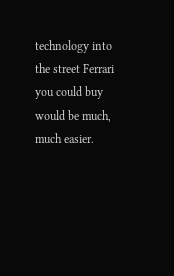technology into the street Ferrari you could buy would be much, much easier.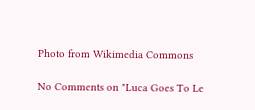Photo from Wikimedia Commons

No Comments on "Luca Goes To Le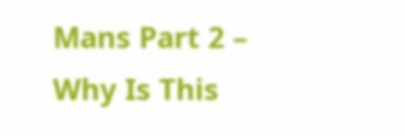Mans Part 2 – Why Is This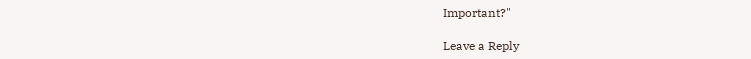Important?"

Leave a Reply